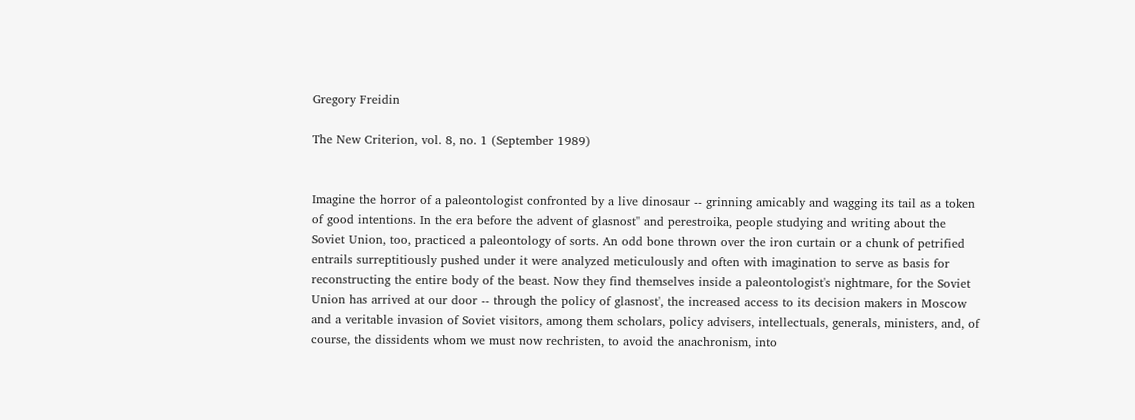Gregory Freidin

The New Criterion, vol. 8, no. 1 (September 1989)


Imagine the horror of a paleontologist confronted by a live dinosaur -- grinning amicably and wagging its tail as a token of good intentions. In the era before the advent of glasnost'' and perestroika, people studying and writing about the Soviet Union, too, practiced a paleontology of sorts. An odd bone thrown over the iron curtain or a chunk of petrified entrails surreptitiously pushed under it were analyzed meticulously and often with imagination to serve as basis for reconstructing the entire body of the beast. Now they find themselves inside a paleontologist's nightmare, for the Soviet Union has arrived at our door -- through the policy of glasnost', the increased access to its decision makers in Moscow and a veritable invasion of Soviet visitors, among them scholars, policy advisers, intellectuals, generals, ministers, and, of course, the dissidents whom we must now rechristen, to avoid the anachronism, into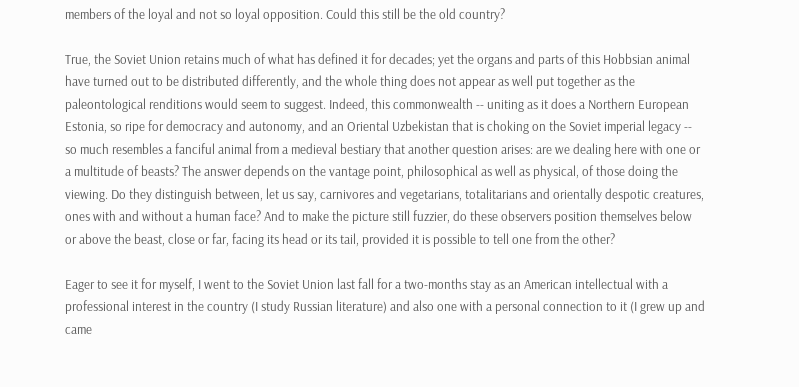members of the loyal and not so loyal opposition. Could this still be the old country?

True, the Soviet Union retains much of what has defined it for decades; yet the organs and parts of this Hobbsian animal have turned out to be distributed differently, and the whole thing does not appear as well put together as the paleontological renditions would seem to suggest. Indeed, this commonwealth -- uniting as it does a Northern European Estonia, so ripe for democracy and autonomy, and an Oriental Uzbekistan that is choking on the Soviet imperial legacy -- so much resembles a fanciful animal from a medieval bestiary that another question arises: are we dealing here with one or a multitude of beasts? The answer depends on the vantage point, philosophical as well as physical, of those doing the viewing. Do they distinguish between, let us say, carnivores and vegetarians, totalitarians and orientally despotic creatures, ones with and without a human face? And to make the picture still fuzzier, do these observers position themselves below or above the beast, close or far, facing its head or its tail, provided it is possible to tell one from the other?

Eager to see it for myself, I went to the Soviet Union last fall for a two-months stay as an American intellectual with a professional interest in the country (I study Russian literature) and also one with a personal connection to it (I grew up and came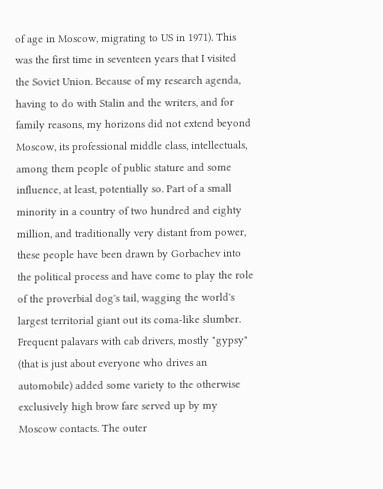of age in Moscow, migrating to US in 1971). This was the first time in seventeen years that I visited the Soviet Union. Because of my research agenda, having to do with Stalin and the writers, and for family reasons, my horizons did not extend beyond Moscow, its professional middle class, intellectuals, among them people of public stature and some influence, at least, potentially so. Part of a small minority in a country of two hundred and eighty million, and traditionally very distant from power, these people have been drawn by Gorbachev into the political process and have come to play the role of the proverbial dog's tail, wagging the world's largest territorial giant out its coma-like slumber. Frequent palavars with cab drivers, mostly "gypsy" (that is just about everyone who drives an automobile) added some variety to the otherwise exclusively high brow fare served up by my Moscow contacts. The outer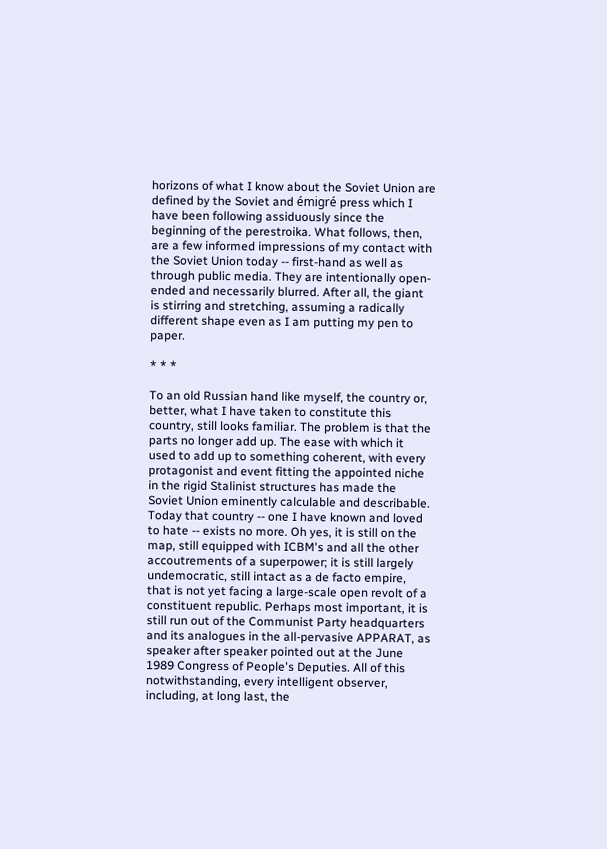horizons of what I know about the Soviet Union are defined by the Soviet and émigré press which I have been following assiduously since the beginning of the perestroika. What follows, then, are a few informed impressions of my contact with the Soviet Union today -- first-hand as well as through public media. They are intentionally open-ended and necessarily blurred. After all, the giant is stirring and stretching, assuming a radically different shape even as I am putting my pen to paper.

* * *

To an old Russian hand like myself, the country or, better, what I have taken to constitute this country, still looks familiar. The problem is that the parts no longer add up. The ease with which it used to add up to something coherent, with every protagonist and event fitting the appointed niche in the rigid Stalinist structures has made the Soviet Union eminently calculable and describable. Today that country -- one I have known and loved to hate -- exists no more. Oh yes, it is still on the map, still equipped with ICBM's and all the other accoutrements of a superpower; it is still largely undemocratic, still intact as a de facto empire, that is not yet facing a large-scale open revolt of a constituent republic. Perhaps most important, it is still run out of the Communist Party headquarters and its analogues in the all-pervasive APPARAT, as speaker after speaker pointed out at the June 1989 Congress of People's Deputies. All of this notwithstanding, every intelligent observer, including, at long last, the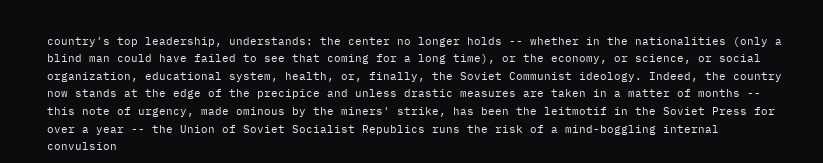country's top leadership, understands: the center no longer holds -- whether in the nationalities (only a blind man could have failed to see that coming for a long time), or the economy, or science, or social organization, educational system, health, or, finally, the Soviet Communist ideology. Indeed, the country now stands at the edge of the precipice and unless drastic measures are taken in a matter of months -- this note of urgency, made ominous by the miners' strike, has been the leitmotif in the Soviet Press for over a year -- the Union of Soviet Socialist Republics runs the risk of a mind-boggling internal convulsion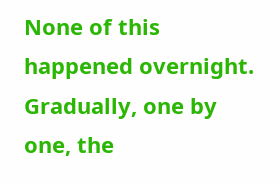None of this happened overnight. Gradually, one by one, the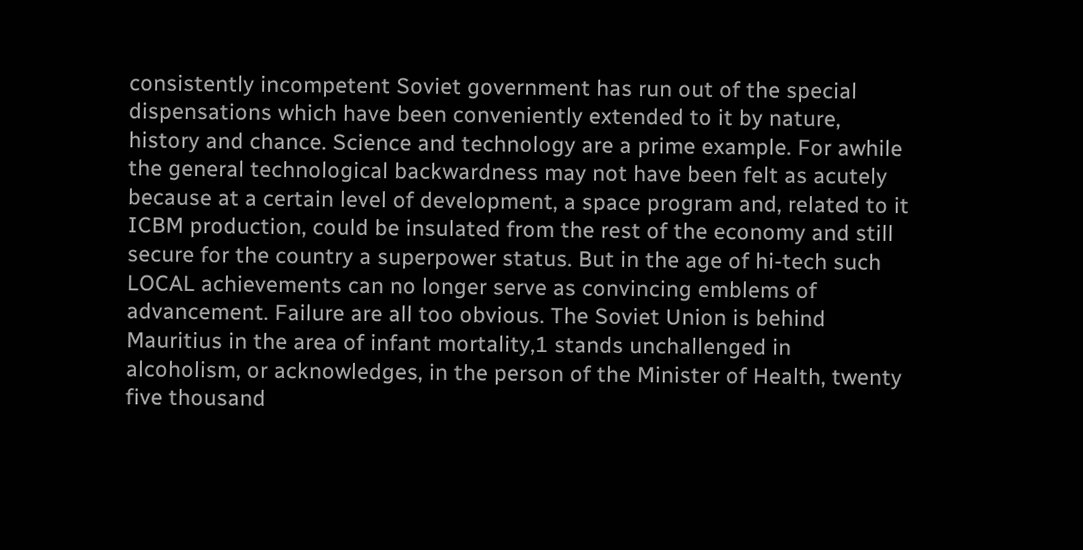consistently incompetent Soviet government has run out of the special dispensations which have been conveniently extended to it by nature, history and chance. Science and technology are a prime example. For awhile the general technological backwardness may not have been felt as acutely because at a certain level of development, a space program and, related to it ICBM production, could be insulated from the rest of the economy and still secure for the country a superpower status. But in the age of hi-tech such LOCAL achievements can no longer serve as convincing emblems of advancement. Failure are all too obvious. The Soviet Union is behind Mauritius in the area of infant mortality,1 stands unchallenged in alcoholism, or acknowledges, in the person of the Minister of Health, twenty five thousand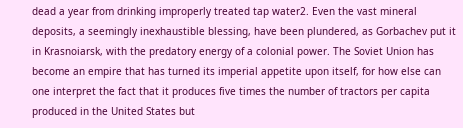dead a year from drinking improperly treated tap water2. Even the vast mineral deposits, a seemingly inexhaustible blessing, have been plundered, as Gorbachev put it in Krasnoiarsk, with the predatory energy of a colonial power. The Soviet Union has become an empire that has turned its imperial appetite upon itself, for how else can one interpret the fact that it produces five times the number of tractors per capita produced in the United States but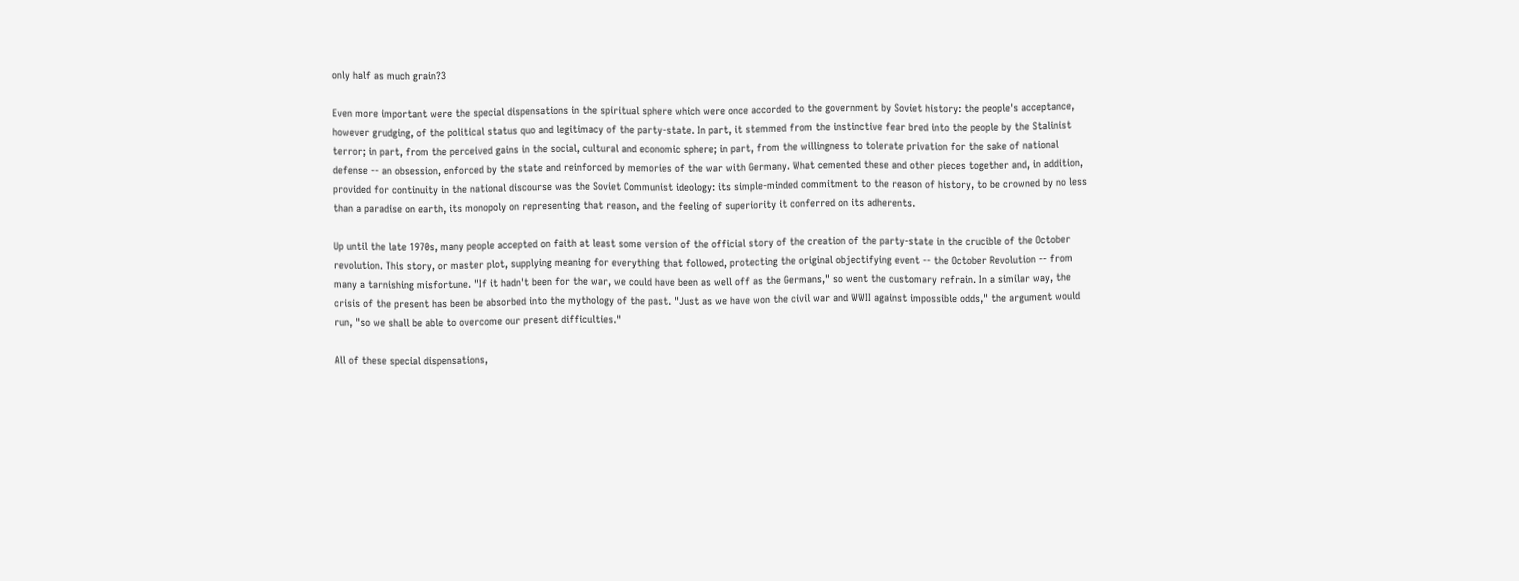only half as much grain?3

Even more important were the special dispensations in the spiritual sphere which were once accorded to the government by Soviet history: the people's acceptance, however grudging, of the political status quo and legitimacy of the party-state. In part, it stemmed from the instinctive fear bred into the people by the Stalinist terror; in part, from the perceived gains in the social, cultural and economic sphere; in part, from the willingness to tolerate privation for the sake of national defense -- an obsession, enforced by the state and reinforced by memories of the war with Germany. What cemented these and other pieces together and, in addition, provided for continuity in the national discourse was the Soviet Communist ideology: its simple-minded commitment to the reason of history, to be crowned by no less than a paradise on earth, its monopoly on representing that reason, and the feeling of superiority it conferred on its adherents.

Up until the late 1970s, many people accepted on faith at least some version of the official story of the creation of the party-state in the crucible of the October revolution. This story, or master plot, supplying meaning for everything that followed, protecting the original objectifying event -- the October Revolution -- from many a tarnishing misfortune. "If it hadn't been for the war, we could have been as well off as the Germans," so went the customary refrain. In a similar way, the crisis of the present has been be absorbed into the mythology of the past. "Just as we have won the civil war and WWII against impossible odds," the argument would run, "so we shall be able to overcome our present difficulties."

All of these special dispensations,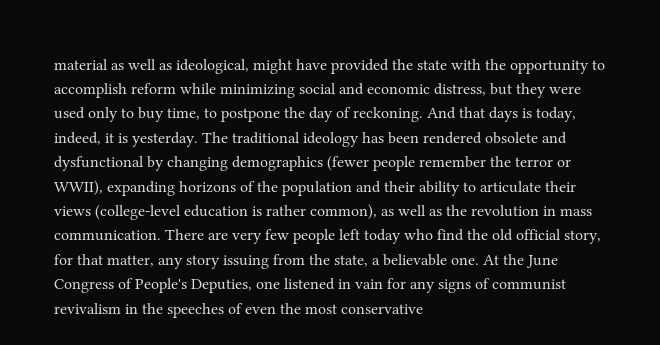material as well as ideological, might have provided the state with the opportunity to accomplish reform while minimizing social and economic distress, but they were used only to buy time, to postpone the day of reckoning. And that days is today, indeed, it is yesterday. The traditional ideology has been rendered obsolete and dysfunctional by changing demographics (fewer people remember the terror or WWII), expanding horizons of the population and their ability to articulate their views (college-level education is rather common), as well as the revolution in mass communication. There are very few people left today who find the old official story, for that matter, any story issuing from the state, a believable one. At the June Congress of People's Deputies, one listened in vain for any signs of communist revivalism in the speeches of even the most conservative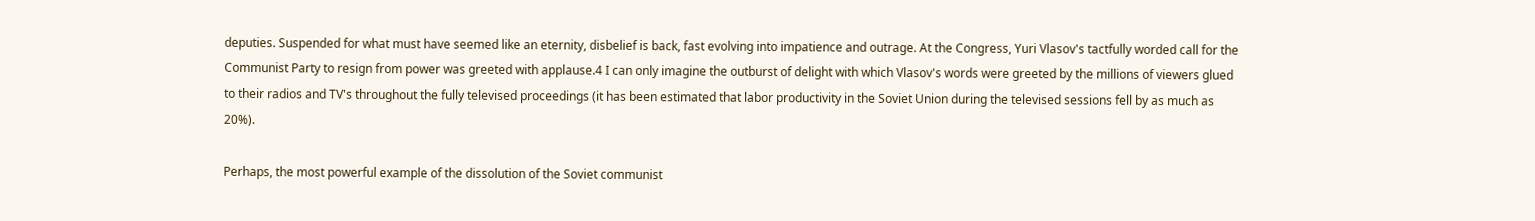deputies. Suspended for what must have seemed like an eternity, disbelief is back, fast evolving into impatience and outrage. At the Congress, Yuri Vlasov's tactfully worded call for the Communist Party to resign from power was greeted with applause.4 I can only imagine the outburst of delight with which Vlasov's words were greeted by the millions of viewers glued to their radios and TV's throughout the fully televised proceedings (it has been estimated that labor productivity in the Soviet Union during the televised sessions fell by as much as 20%).

Perhaps, the most powerful example of the dissolution of the Soviet communist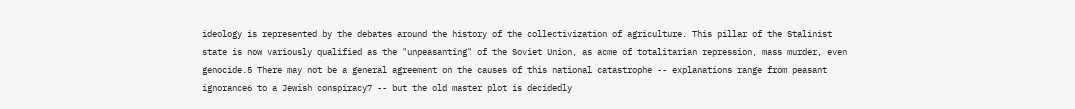ideology is represented by the debates around the history of the collectivization of agriculture. This pillar of the Stalinist state is now variously qualified as the "unpeasanting" of the Soviet Union, as acme of totalitarian repression, mass murder, even genocide.5 There may not be a general agreement on the causes of this national catastrophe -- explanations range from peasant ignorance6 to a Jewish conspiracy7 -- but the old master plot is decidedly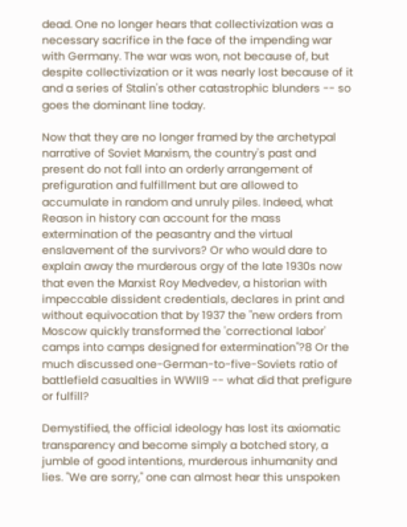dead. One no longer hears that collectivization was a necessary sacrifice in the face of the impending war with Germany. The war was won, not because of, but despite collectivization or it was nearly lost because of it and a series of Stalin's other catastrophic blunders -- so goes the dominant line today.

Now that they are no longer framed by the archetypal narrative of Soviet Marxism, the country's past and present do not fall into an orderly arrangement of prefiguration and fulfillment but are allowed to accumulate in random and unruly piles. Indeed, what Reason in history can account for the mass extermination of the peasantry and the virtual enslavement of the survivors? Or who would dare to explain away the murderous orgy of the late 1930s now that even the Marxist Roy Medvedev, a historian with impeccable dissident credentials, declares in print and without equivocation that by 1937 the "new orders from Moscow quickly transformed the 'correctional labor' camps into camps designed for extermination"?8 Or the much discussed one-German-to-five-Soviets ratio of battlefield casualties in WWII9 -- what did that prefigure or fulfill?

Demystified, the official ideology has lost its axiomatic transparency and become simply a botched story, a jumble of good intentions, murderous inhumanity and lies. "We are sorry," one can almost hear this unspoken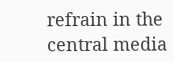refrain in the central media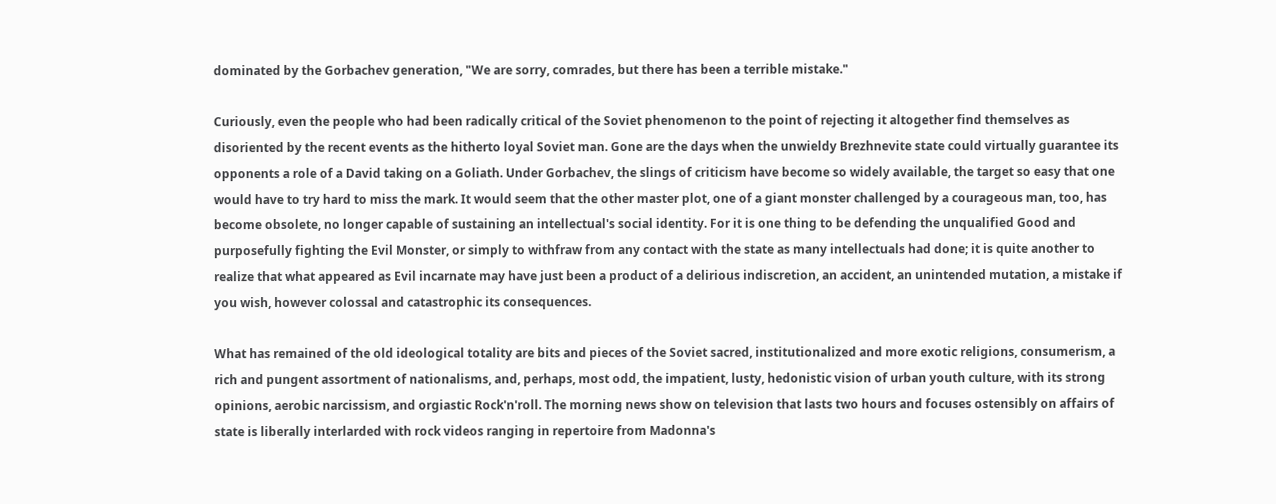dominated by the Gorbachev generation, "We are sorry, comrades, but there has been a terrible mistake."

Curiously, even the people who had been radically critical of the Soviet phenomenon to the point of rejecting it altogether find themselves as disoriented by the recent events as the hitherto loyal Soviet man. Gone are the days when the unwieldy Brezhnevite state could virtually guarantee its opponents a role of a David taking on a Goliath. Under Gorbachev, the slings of criticism have become so widely available, the target so easy that one would have to try hard to miss the mark. It would seem that the other master plot, one of a giant monster challenged by a courageous man, too, has become obsolete, no longer capable of sustaining an intellectual's social identity. For it is one thing to be defending the unqualified Good and purposefully fighting the Evil Monster, or simply to withfraw from any contact with the state as many intellectuals had done; it is quite another to realize that what appeared as Evil incarnate may have just been a product of a delirious indiscretion, an accident, an unintended mutation, a mistake if you wish, however colossal and catastrophic its consequences.

What has remained of the old ideological totality are bits and pieces of the Soviet sacred, institutionalized and more exotic religions, consumerism, a rich and pungent assortment of nationalisms, and, perhaps, most odd, the impatient, lusty, hedonistic vision of urban youth culture, with its strong opinions, aerobic narcissism, and orgiastic Rock'n'roll. The morning news show on television that lasts two hours and focuses ostensibly on affairs of state is liberally interlarded with rock videos ranging in repertoire from Madonna's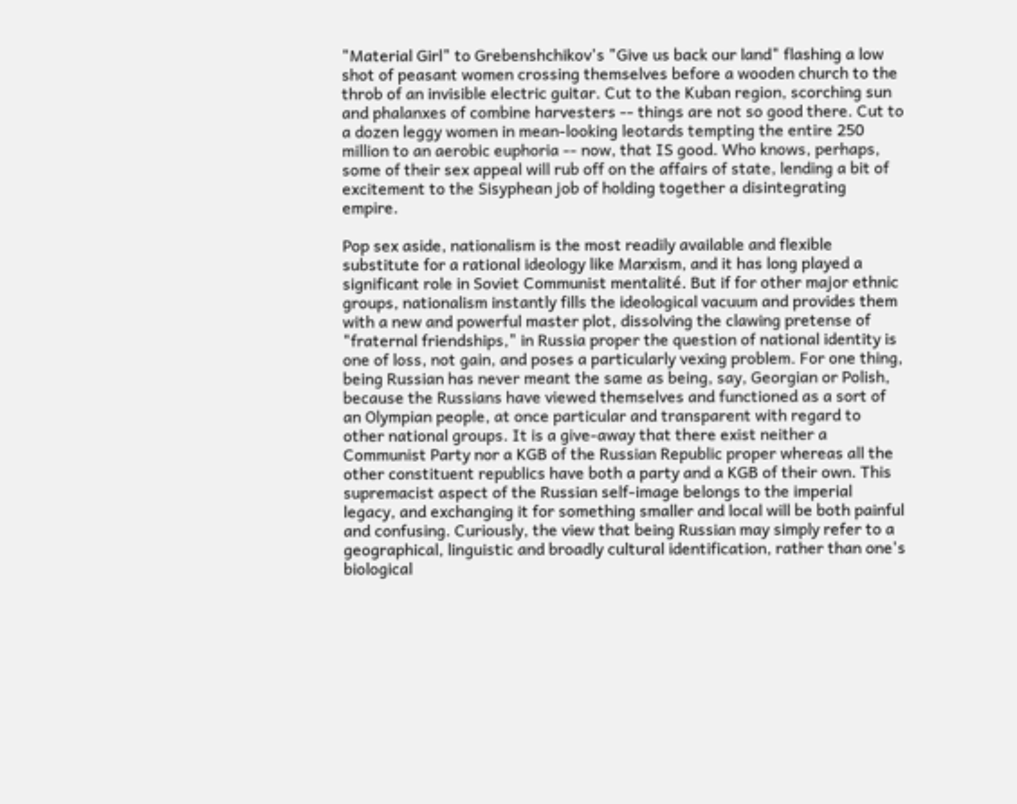"Material Girl" to Grebenshchikov's "Give us back our land" flashing a low shot of peasant women crossing themselves before a wooden church to the throb of an invisible electric guitar. Cut to the Kuban region, scorching sun and phalanxes of combine harvesters -- things are not so good there. Cut to a dozen leggy women in mean-looking leotards tempting the entire 250 million to an aerobic euphoria -- now, that IS good. Who knows, perhaps, some of their sex appeal will rub off on the affairs of state, lending a bit of excitement to the Sisyphean job of holding together a disintegrating empire.

Pop sex aside, nationalism is the most readily available and flexible substitute for a rational ideology like Marxism, and it has long played a significant role in Soviet Communist mentalité. But if for other major ethnic groups, nationalism instantly fills the ideological vacuum and provides them with a new and powerful master plot, dissolving the clawing pretense of "fraternal friendships," in Russia proper the question of national identity is one of loss, not gain, and poses a particularly vexing problem. For one thing, being Russian has never meant the same as being, say, Georgian or Polish, because the Russians have viewed themselves and functioned as a sort of an Olympian people, at once particular and transparent with regard to other national groups. It is a give-away that there exist neither a Communist Party nor a KGB of the Russian Republic proper whereas all the other constituent republics have both a party and a KGB of their own. This supremacist aspect of the Russian self-image belongs to the imperial legacy, and exchanging it for something smaller and local will be both painful and confusing. Curiously, the view that being Russian may simply refer to a geographical, linguistic and broadly cultural identification, rather than one's biological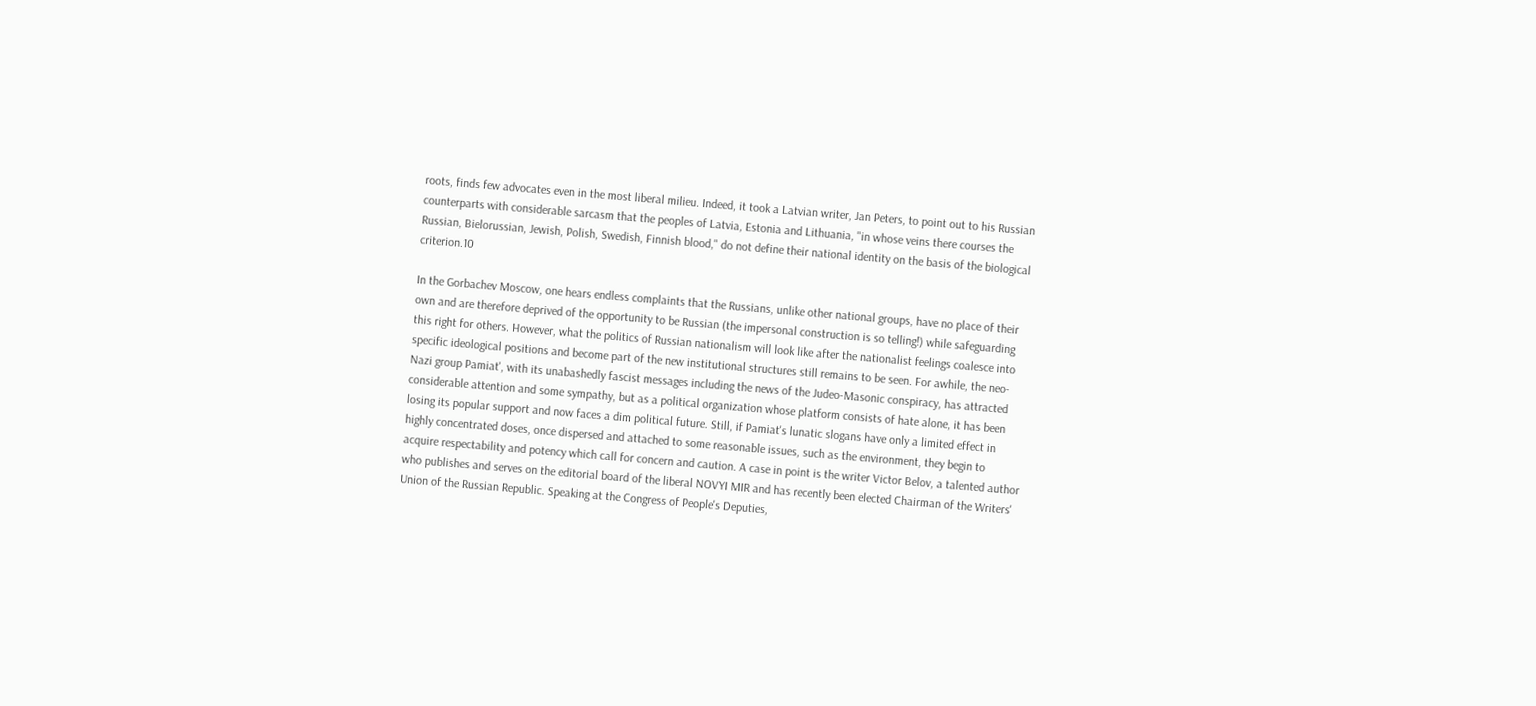roots, finds few advocates even in the most liberal milieu. Indeed, it took a Latvian writer, Jan Peters, to point out to his Russian counterparts with considerable sarcasm that the peoples of Latvia, Estonia and Lithuania, "in whose veins there courses the Russian, Bielorussian, Jewish, Polish, Swedish, Finnish blood," do not define their national identity on the basis of the biological criterion.10

In the Gorbachev Moscow, one hears endless complaints that the Russians, unlike other national groups, have no place of their own and are therefore deprived of the opportunity to be Russian (the impersonal construction is so telling!) while safeguarding this right for others. However, what the politics of Russian nationalism will look like after the nationalist feelings coalesce into specific ideological positions and become part of the new institutional structures still remains to be seen. For awhile, the neo-Nazi group Pamiat', with its unabashedly fascist messages including the news of the Judeo-Masonic conspiracy, has attracted considerable attention and some sympathy, but as a political organization whose platform consists of hate alone, it has been losing its popular support and now faces a dim political future. Still, if Pamiat's lunatic slogans have only a limited effect in highly concentrated doses, once dispersed and attached to some reasonable issues, such as the environment, they begin to acquire respectability and potency which call for concern and caution. A case in point is the writer Victor Belov, a talented author who publishes and serves on the editorial board of the liberal NOVYI MIR and has recently been elected Chairman of the Writers' Union of the Russian Republic. Speaking at the Congress of People's Deputies,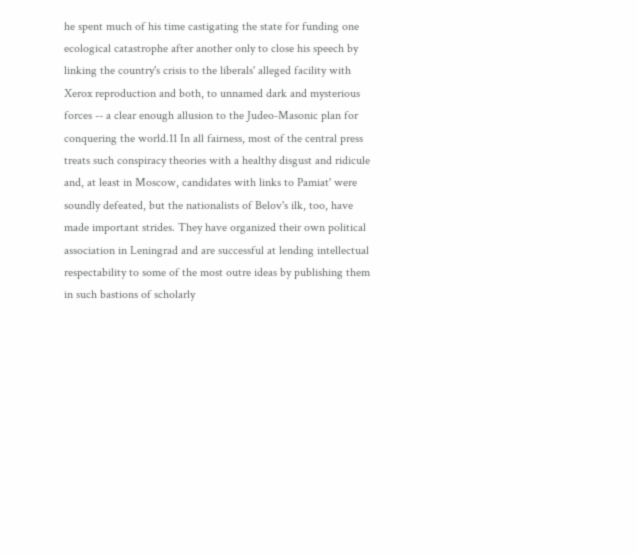he spent much of his time castigating the state for funding one ecological catastrophe after another only to close his speech by linking the country's crisis to the liberals' alleged facility with Xerox reproduction and both, to unnamed dark and mysterious forces -- a clear enough allusion to the Judeo-Masonic plan for conquering the world.11 In all fairness, most of the central press treats such conspiracy theories with a healthy disgust and ridicule and, at least in Moscow, candidates with links to Pamiat' were soundly defeated, but the nationalists of Belov's ilk, too, have made important strides. They have organized their own political association in Leningrad and are successful at lending intellectual respectability to some of the most outre ideas by publishing them in such bastions of scholarly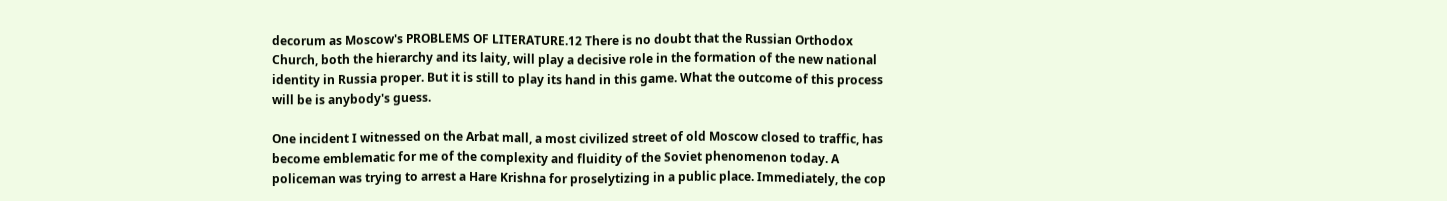decorum as Moscow's PROBLEMS OF LITERATURE.12 There is no doubt that the Russian Orthodox Church, both the hierarchy and its laity, will play a decisive role in the formation of the new national identity in Russia proper. But it is still to play its hand in this game. What the outcome of this process will be is anybody's guess.

One incident I witnessed on the Arbat mall, a most civilized street of old Moscow closed to traffic, has become emblematic for me of the complexity and fluidity of the Soviet phenomenon today. A policeman was trying to arrest a Hare Krishna for proselytizing in a public place. Immediately, the cop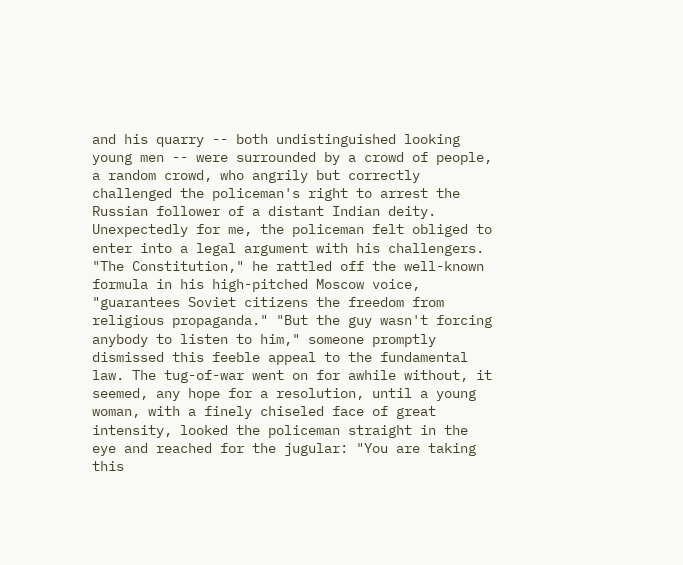and his quarry -- both undistinguished looking young men -- were surrounded by a crowd of people, a random crowd, who angrily but correctly challenged the policeman's right to arrest the Russian follower of a distant Indian deity. Unexpectedly for me, the policeman felt obliged to enter into a legal argument with his challengers. "The Constitution," he rattled off the well-known formula in his high-pitched Moscow voice, "guarantees Soviet citizens the freedom from religious propaganda." "But the guy wasn't forcing anybody to listen to him," someone promptly dismissed this feeble appeal to the fundamental law. The tug-of-war went on for awhile without, it seemed, any hope for a resolution, until a young woman, with a finely chiseled face of great intensity, looked the policeman straight in the eye and reached for the jugular: "You are taking this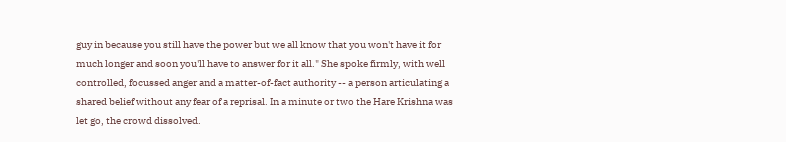guy in because you still have the power but we all know that you won't have it for much longer and soon you'll have to answer for it all." She spoke firmly, with well controlled, focussed anger and a matter-of-fact authority -- a person articulating a shared belief without any fear of a reprisal. In a minute or two the Hare Krishna was let go, the crowd dissolved.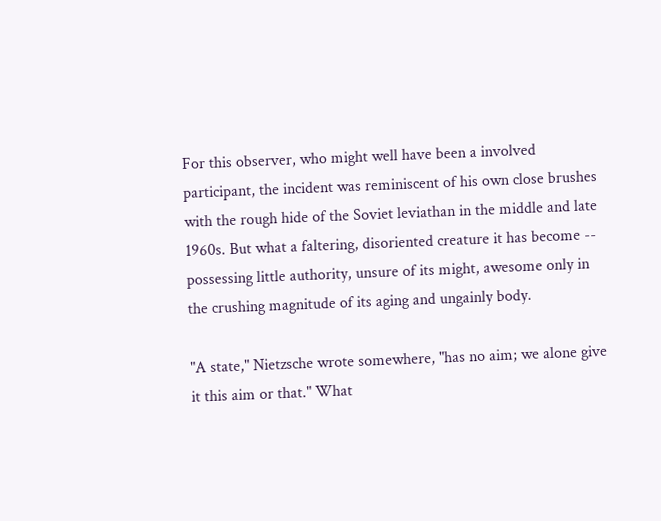For this observer, who might well have been a involved participant, the incident was reminiscent of his own close brushes with the rough hide of the Soviet leviathan in the middle and late 1960s. But what a faltering, disoriented creature it has become -- possessing little authority, unsure of its might, awesome only in the crushing magnitude of its aging and ungainly body.

"A state," Nietzsche wrote somewhere, "has no aim; we alone give it this aim or that." What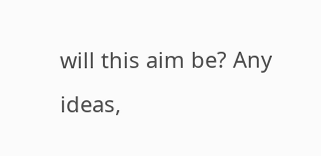will this aim be? Any ideas,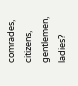comrades, citizens, gentlemen, ladies?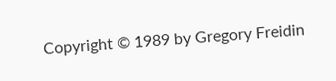Copyright © 1989 by Gregory Freidin